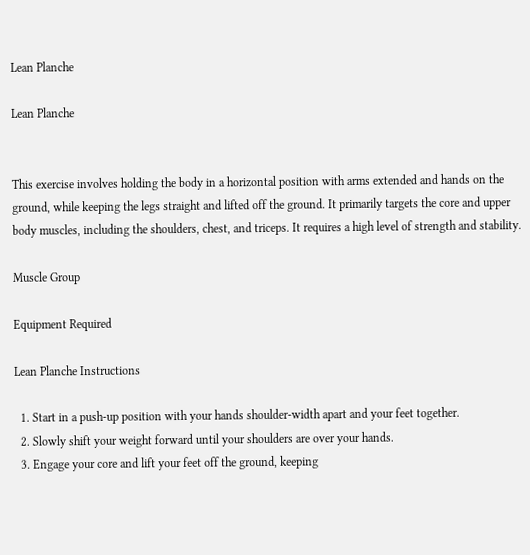Lean Planche

Lean Planche


This exercise involves holding the body in a horizontal position with arms extended and hands on the ground, while keeping the legs straight and lifted off the ground. It primarily targets the core and upper body muscles, including the shoulders, chest, and triceps. It requires a high level of strength and stability.

Muscle Group

Equipment Required

Lean Planche Instructions

  1. Start in a push-up position with your hands shoulder-width apart and your feet together.
  2. Slowly shift your weight forward until your shoulders are over your hands.
  3. Engage your core and lift your feet off the ground, keeping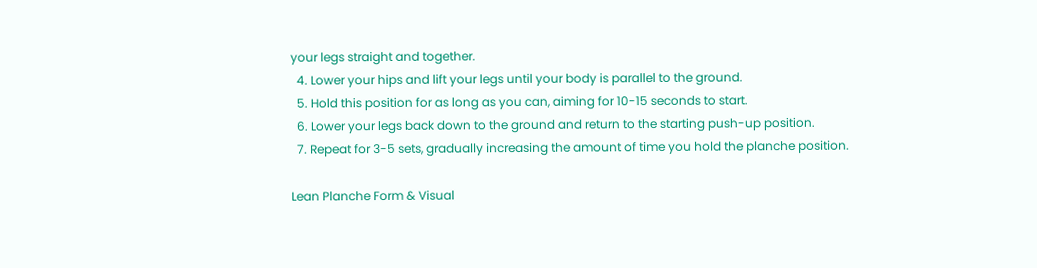your legs straight and together.
  4. Lower your hips and lift your legs until your body is parallel to the ground.
  5. Hold this position for as long as you can, aiming for 10-15 seconds to start.
  6. Lower your legs back down to the ground and return to the starting push-up position.
  7. Repeat for 3-5 sets, gradually increasing the amount of time you hold the planche position.

Lean Planche Form & Visual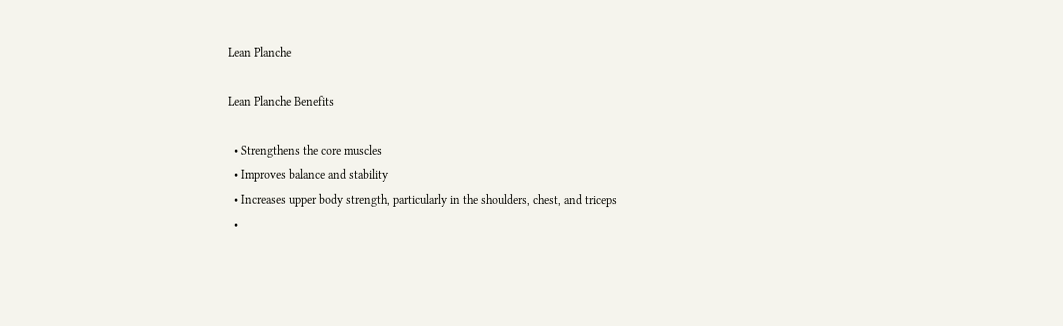Lean Planche

Lean Planche Benefits

  • Strengthens the core muscles
  • Improves balance and stability
  • Increases upper body strength, particularly in the shoulders, chest, and triceps
  •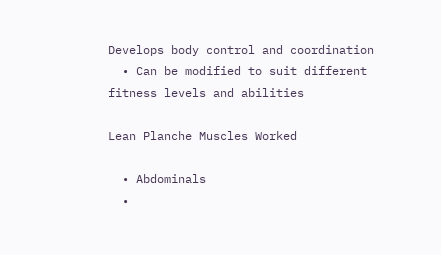Develops body control and coordination
  • Can be modified to suit different fitness levels and abilities

Lean Planche Muscles Worked

  • Abdominals
  •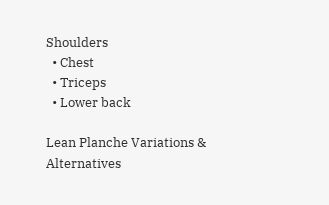Shoulders
  • Chest
  • Triceps
  • Lower back

Lean Planche Variations & Alternatives